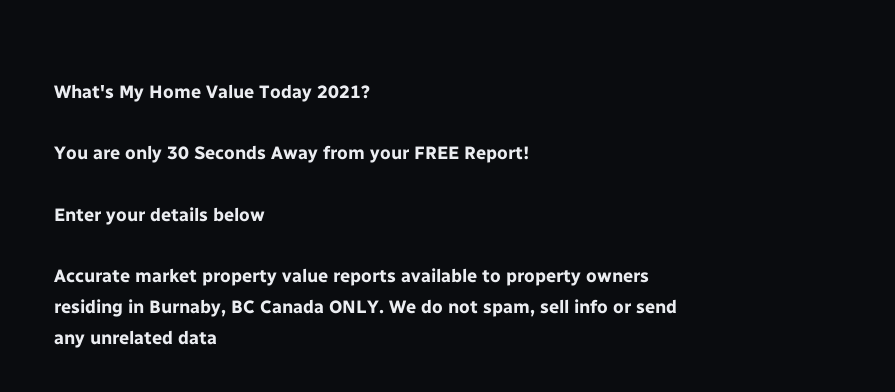What's My Home Value Today 2021?

You are only 30 Seconds Away from your FREE Report!

Enter your details below

Accurate market property value reports available to property owners residing in Burnaby, BC Canada ONLY. We do not spam, sell info or send any unrelated data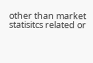other than market statisitcs related or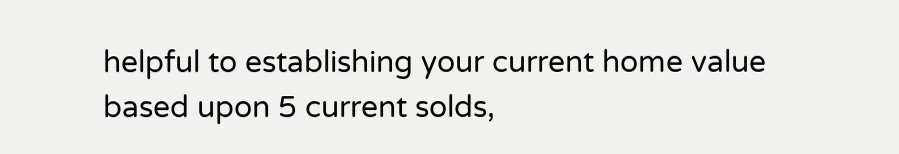helpful to establishing your current home value based upon 5 current solds,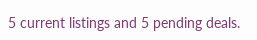5 current listings and 5 pending deals.